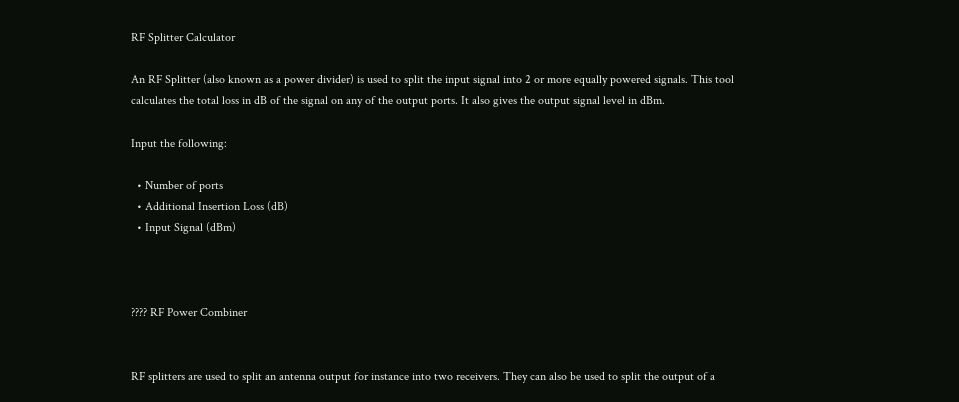RF Splitter Calculator

An RF Splitter (also known as a power divider) is used to split the input signal into 2 or more equally powered signals. This tool calculates the total loss in dB of the signal on any of the output ports. It also gives the output signal level in dBm.

Input the following:

  • Number of ports
  • Additional Insertion Loss (dB)
  • Input Signal (dBm)



???? RF Power Combiner


RF splitters are used to split an antenna output for instance into two receivers. They can also be used to split the output of a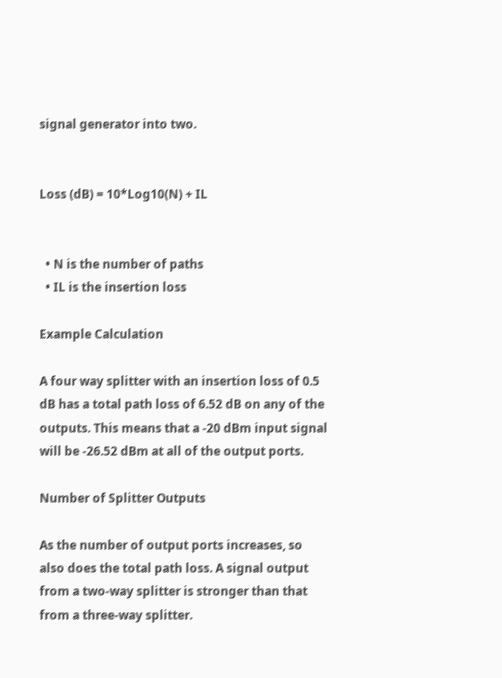signal generator into two.


Loss (dB) = 10*Log10(N) + IL


  • N is the number of paths
  • IL is the insertion loss

Example Calculation

A four way splitter with an insertion loss of 0.5 dB has a total path loss of 6.52 dB on any of the outputs. This means that a -20 dBm input signal will be -26.52 dBm at all of the output ports.

Number of Splitter Outputs

As the number of output ports increases, so also does the total path loss. A signal output from a two-way splitter is stronger than that from a three-way splitter.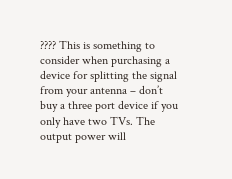???? This is something to consider when purchasing a device for splitting the signal from your antenna – don’t buy a three port device if you only have two TVs. The output power will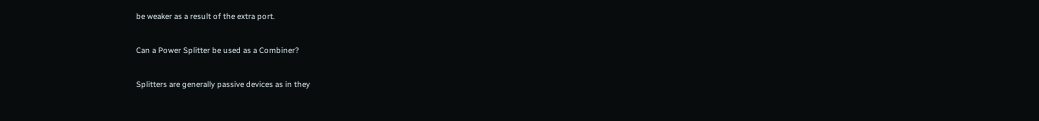be weaker as a result of the extra port.

Can a Power Splitter be used as a Combiner?

Splitters are generally passive devices as in they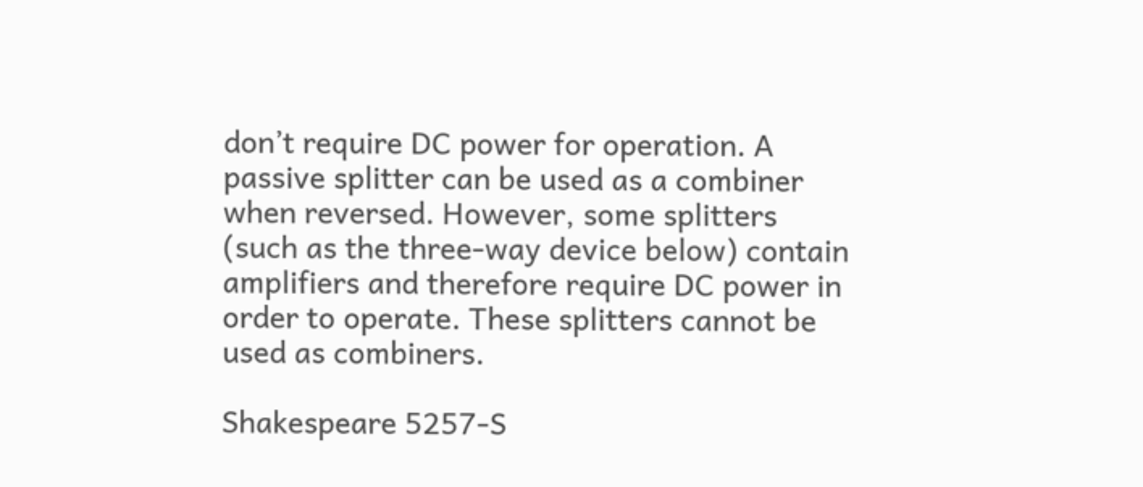don’t require DC power for operation. A passive splitter can be used as a combiner when reversed. However, some splitters (such as the three-way device below) contain amplifiers and therefore require DC power in order to operate. These splitters cannot be used as combiners.

Shakespeare 5257-S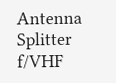Antenna Splitter f/VHF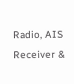Radio, AIS Receiver &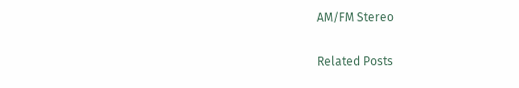AM/FM Stereo

Related Posts